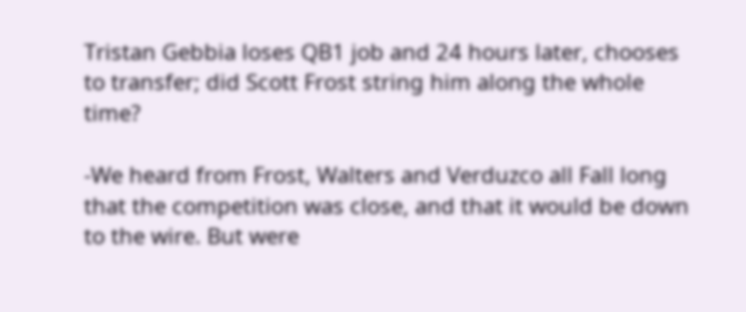Tristan Gebbia loses QB1 job and 24 hours later, chooses to transfer; did Scott Frost string him along the whole time?

-We heard from Frost, Walters and Verduzco all Fall long that the competition was close, and that it would be down to the wire. But were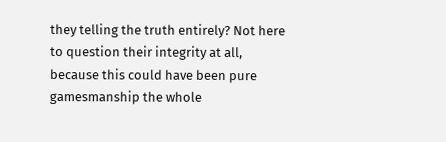they telling the truth entirely? Not here to question their integrity at all, because this could have been pure gamesmanship the whole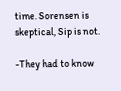time. Sorensen is skeptical, Sip is not.

-They had to know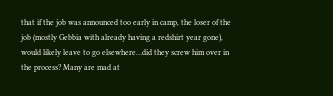that if the job was announced too early in camp, the loser of the job (mostly Gebbia with already having a redshirt year gone), would likely leave to go elsewhere…did they screw him over in the process? Many are mad at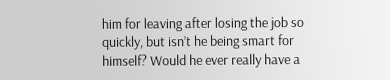him for leaving after losing the job so quickly, but isn’t he being smart for himself? Would he ever really have a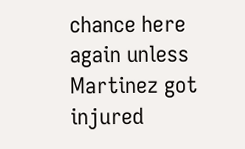chance here again unless Martinez got injured